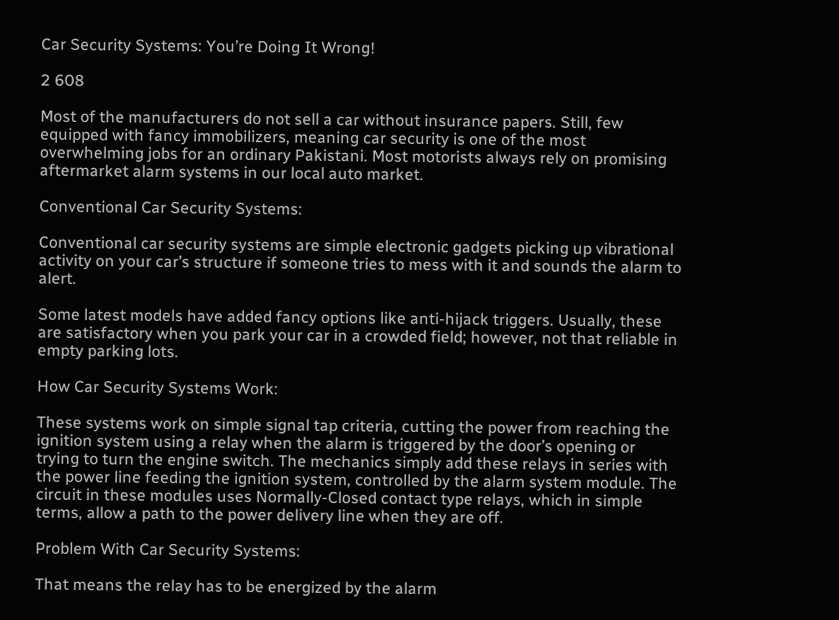Car Security Systems: You’re Doing It Wrong!

2 608

Most of the manufacturers do not sell a car without insurance papers. Still, few equipped with fancy immobilizers, meaning car security is one of the most overwhelming jobs for an ordinary Pakistani. Most motorists always rely on promising aftermarket alarm systems in our local auto market.

Conventional Car Security Systems:

Conventional car security systems are simple electronic gadgets picking up vibrational activity on your car’s structure if someone tries to mess with it and sounds the alarm to alert.

Some latest models have added fancy options like anti-hijack triggers. Usually, these are satisfactory when you park your car in a crowded field; however, not that reliable in empty parking lots.

How Car Security Systems Work:

These systems work on simple signal tap criteria, cutting the power from reaching the ignition system using a relay when the alarm is triggered by the door’s opening or trying to turn the engine switch. The mechanics simply add these relays in series with the power line feeding the ignition system, controlled by the alarm system module. The circuit in these modules uses Normally-Closed contact type relays, which in simple terms, allow a path to the power delivery line when they are off.

Problem With Car Security Systems:

That means the relay has to be energized by the alarm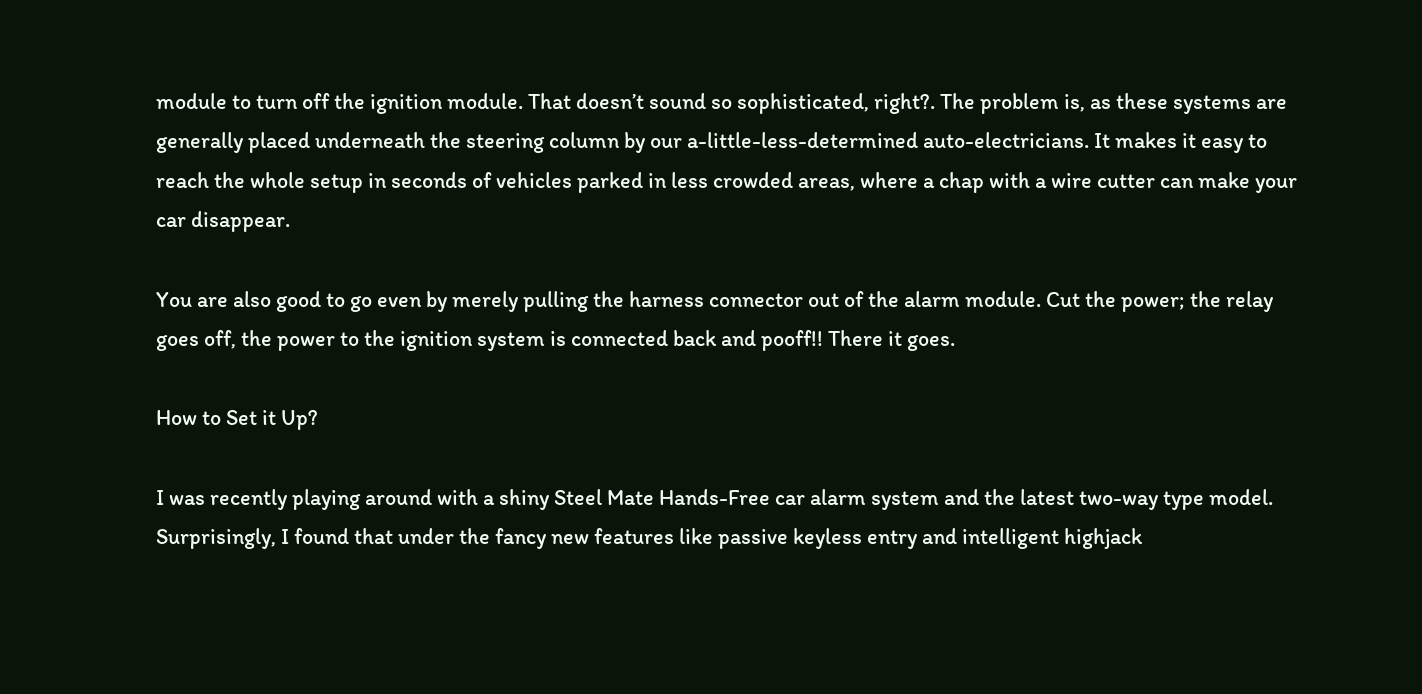module to turn off the ignition module. That doesn’t sound so sophisticated, right?. The problem is, as these systems are generally placed underneath the steering column by our a-little-less-determined auto-electricians. It makes it easy to reach the whole setup in seconds of vehicles parked in less crowded areas, where a chap with a wire cutter can make your car disappear.

You are also good to go even by merely pulling the harness connector out of the alarm module. Cut the power; the relay goes off, the power to the ignition system is connected back and pooff!! There it goes.

How to Set it Up?

I was recently playing around with a shiny Steel Mate Hands-Free car alarm system and the latest two-way type model. Surprisingly, I found that under the fancy new features like passive keyless entry and intelligent highjack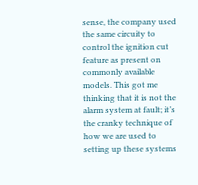sense, the company used the same circuity to control the ignition cut feature as present on commonly available models. This got me thinking that it is not the alarm system at fault; it’s the cranky technique of how we are used to setting up these systems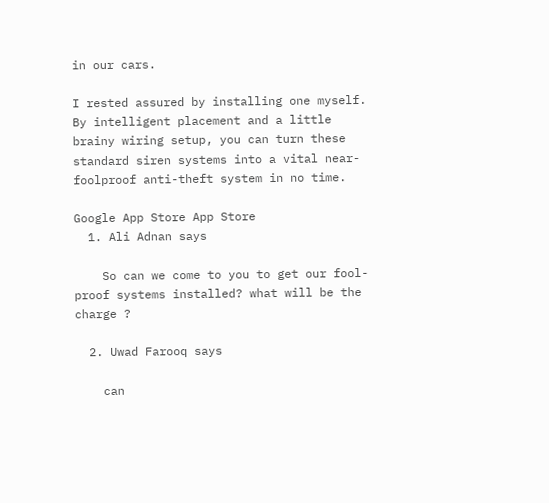in our cars.

I rested assured by installing one myself. By intelligent placement and a little brainy wiring setup, you can turn these standard siren systems into a vital near-foolproof anti-theft system in no time.

Google App Store App Store
  1. Ali Adnan says

    So can we come to you to get our fool-proof systems installed? what will be the charge ?

  2. Uwad Farooq says

    can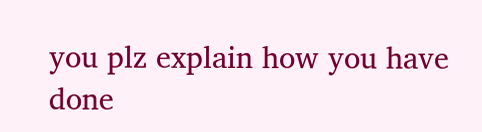you plz explain how you have done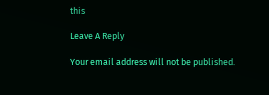this

Leave A Reply

Your email address will not be published.